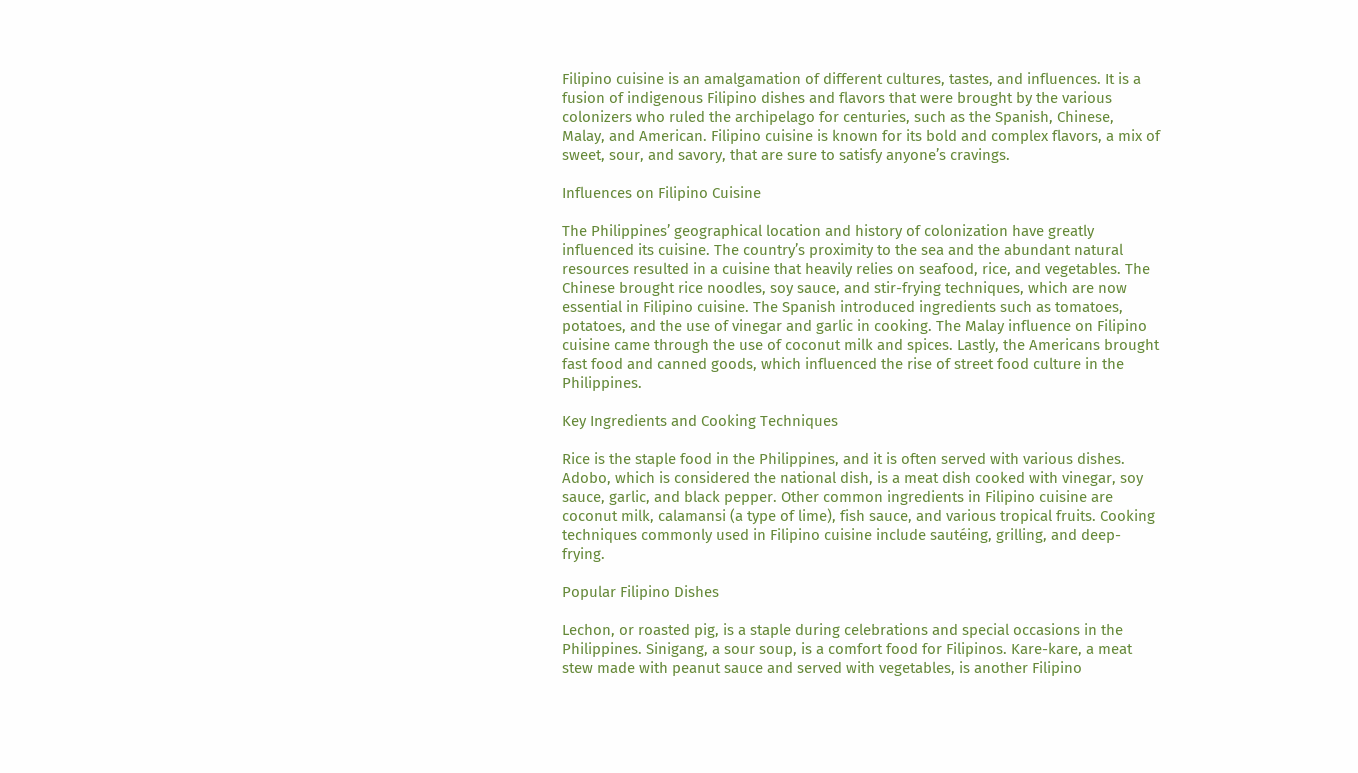Filipino cuisine is an amalgamation of different cultures, tastes, and influences. It is a fusion of indigenous Filipino dishes and flavors that were brought by the various colonizers who ruled the archipelago for centuries, such as the Spanish, Chinese, Malay, and American. Filipino cuisine is known for its bold and complex flavors, a mix of sweet, sour, and savory, that are sure to satisfy anyone’s cravings.

Influences on Filipino Cuisine

The Philippines’ geographical location and history of colonization have greatly influenced its cuisine. The country’s proximity to the sea and the abundant natural resources resulted in a cuisine that heavily relies on seafood, rice, and vegetables. The Chinese brought rice noodles, soy sauce, and stir-frying techniques, which are now essential in Filipino cuisine. The Spanish introduced ingredients such as tomatoes, potatoes, and the use of vinegar and garlic in cooking. The Malay influence on Filipino cuisine came through the use of coconut milk and spices. Lastly, the Americans brought fast food and canned goods, which influenced the rise of street food culture in the Philippines.

Key Ingredients and Cooking Techniques

Rice is the staple food in the Philippines, and it is often served with various dishes. Adobo, which is considered the national dish, is a meat dish cooked with vinegar, soy sauce, garlic, and black pepper. Other common ingredients in Filipino cuisine are coconut milk, calamansi (a type of lime), fish sauce, and various tropical fruits. Cooking techniques commonly used in Filipino cuisine include sautéing, grilling, and deep-frying.

Popular Filipino Dishes

Lechon, or roasted pig, is a staple during celebrations and special occasions in the Philippines. Sinigang, a sour soup, is a comfort food for Filipinos. Kare-kare, a meat stew made with peanut sauce and served with vegetables, is another Filipino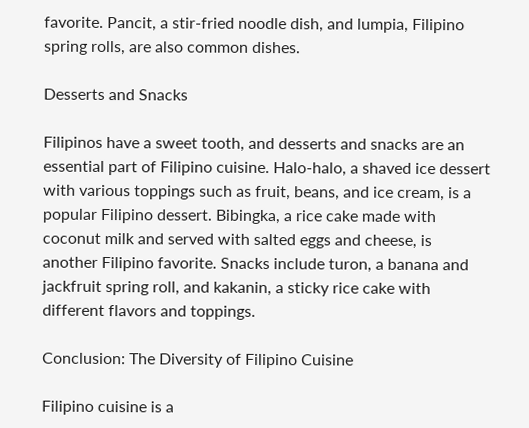favorite. Pancit, a stir-fried noodle dish, and lumpia, Filipino spring rolls, are also common dishes.

Desserts and Snacks

Filipinos have a sweet tooth, and desserts and snacks are an essential part of Filipino cuisine. Halo-halo, a shaved ice dessert with various toppings such as fruit, beans, and ice cream, is a popular Filipino dessert. Bibingka, a rice cake made with coconut milk and served with salted eggs and cheese, is another Filipino favorite. Snacks include turon, a banana and jackfruit spring roll, and kakanin, a sticky rice cake with different flavors and toppings.

Conclusion: The Diversity of Filipino Cuisine

Filipino cuisine is a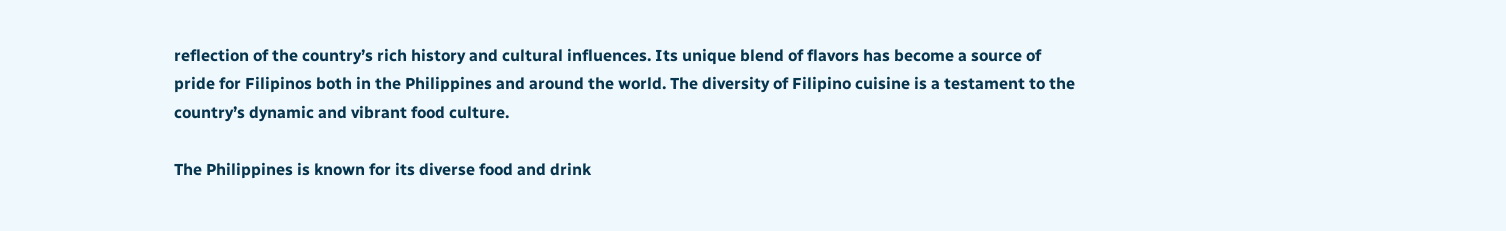reflection of the country’s rich history and cultural influences. Its unique blend of flavors has become a source of pride for Filipinos both in the Philippines and around the world. The diversity of Filipino cuisine is a testament to the country’s dynamic and vibrant food culture.

The Philippines is known for its diverse food and drink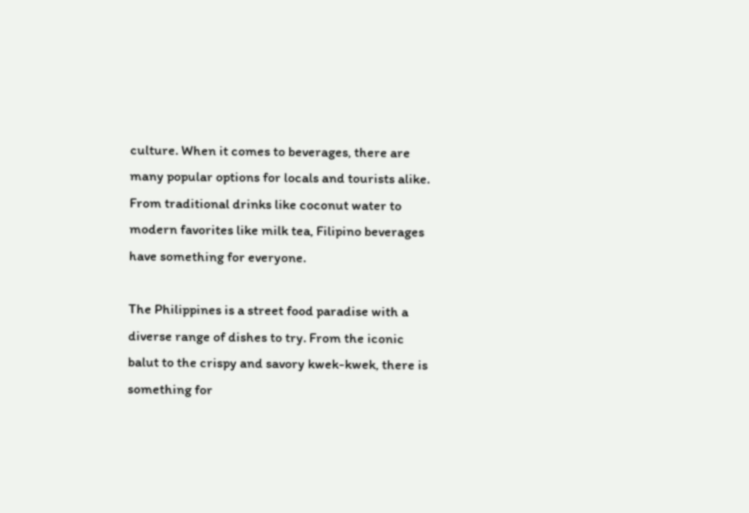culture. When it comes to beverages, there are many popular options for locals and tourists alike. From traditional drinks like coconut water to modern favorites like milk tea, Filipino beverages have something for everyone.

The Philippines is a street food paradise with a diverse range of dishes to try. From the iconic balut to the crispy and savory kwek-kwek, there is something for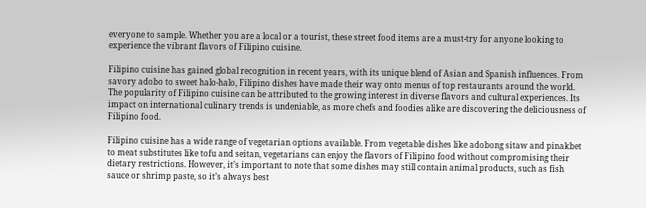everyone to sample. Whether you are a local or a tourist, these street food items are a must-try for anyone looking to experience the vibrant flavors of Filipino cuisine.

Filipino cuisine has gained global recognition in recent years, with its unique blend of Asian and Spanish influences. From savory adobo to sweet halo-halo, Filipino dishes have made their way onto menus of top restaurants around the world. The popularity of Filipino cuisine can be attributed to the growing interest in diverse flavors and cultural experiences. Its impact on international culinary trends is undeniable, as more chefs and foodies alike are discovering the deliciousness of Filipino food.

Filipino cuisine has a wide range of vegetarian options available. From vegetable dishes like adobong sitaw and pinakbet to meat substitutes like tofu and seitan, vegetarians can enjoy the flavors of Filipino food without compromising their dietary restrictions. However, it’s important to note that some dishes may still contain animal products, such as fish sauce or shrimp paste, so it’s always best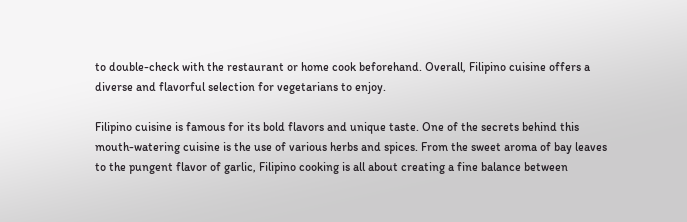to double-check with the restaurant or home cook beforehand. Overall, Filipino cuisine offers a diverse and flavorful selection for vegetarians to enjoy.

Filipino cuisine is famous for its bold flavors and unique taste. One of the secrets behind this mouth-watering cuisine is the use of various herbs and spices. From the sweet aroma of bay leaves to the pungent flavor of garlic, Filipino cooking is all about creating a fine balance between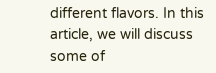different flavors. In this article, we will discuss some of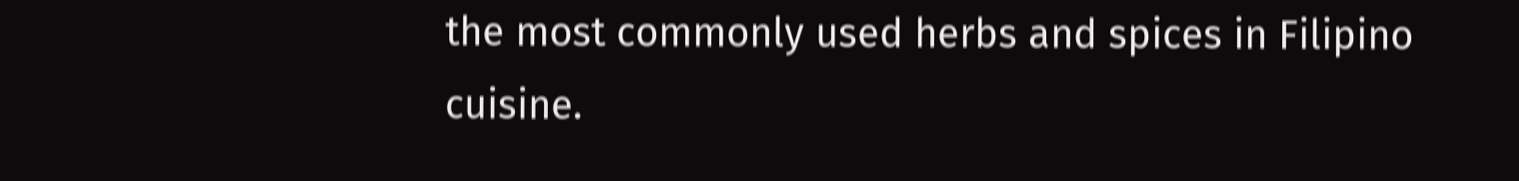the most commonly used herbs and spices in Filipino cuisine.